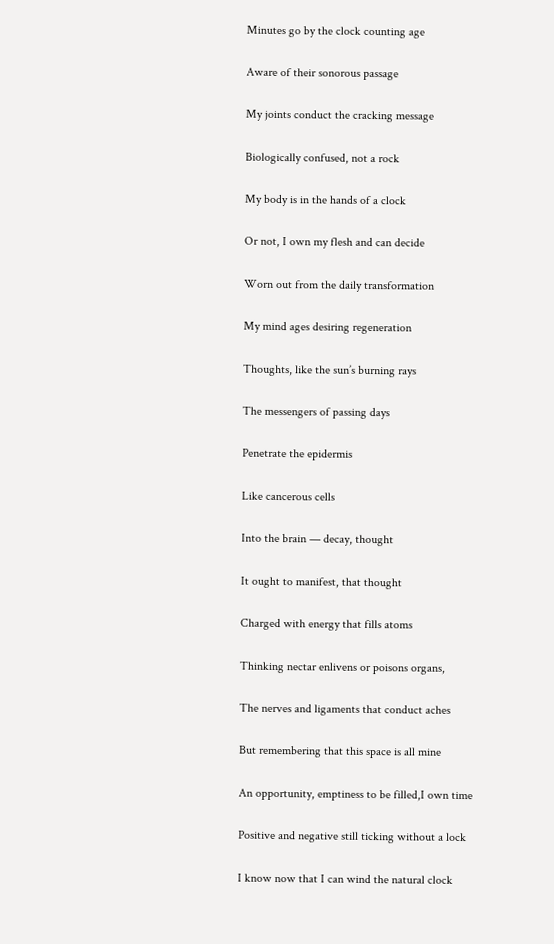Minutes go by the clock counting age

Aware of their sonorous passage

My joints conduct the cracking message

Biologically confused, not a rock

My body is in the hands of a clock

Or not, I own my flesh and can decide

Worn out from the daily transformation

My mind ages desiring regeneration

Thoughts, like the sun’s burning rays

The messengers of passing days

Penetrate the epidermis

Like cancerous cells

Into the brain — decay, thought

It ought to manifest, that thought

Charged with energy that fills atoms

Thinking nectar enlivens or poisons organs,

The nerves and ligaments that conduct aches

But remembering that this space is all mine

An opportunity, emptiness to be filled,I own time

Positive and negative still ticking without a lock

I know now that I can wind the natural clock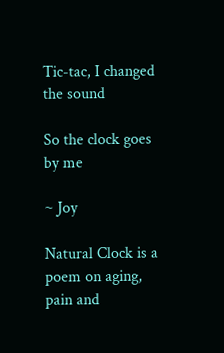Tic-tac, I changed the sound

So the clock goes by me

~ Joy

Natural Clock is a poem on aging, pain and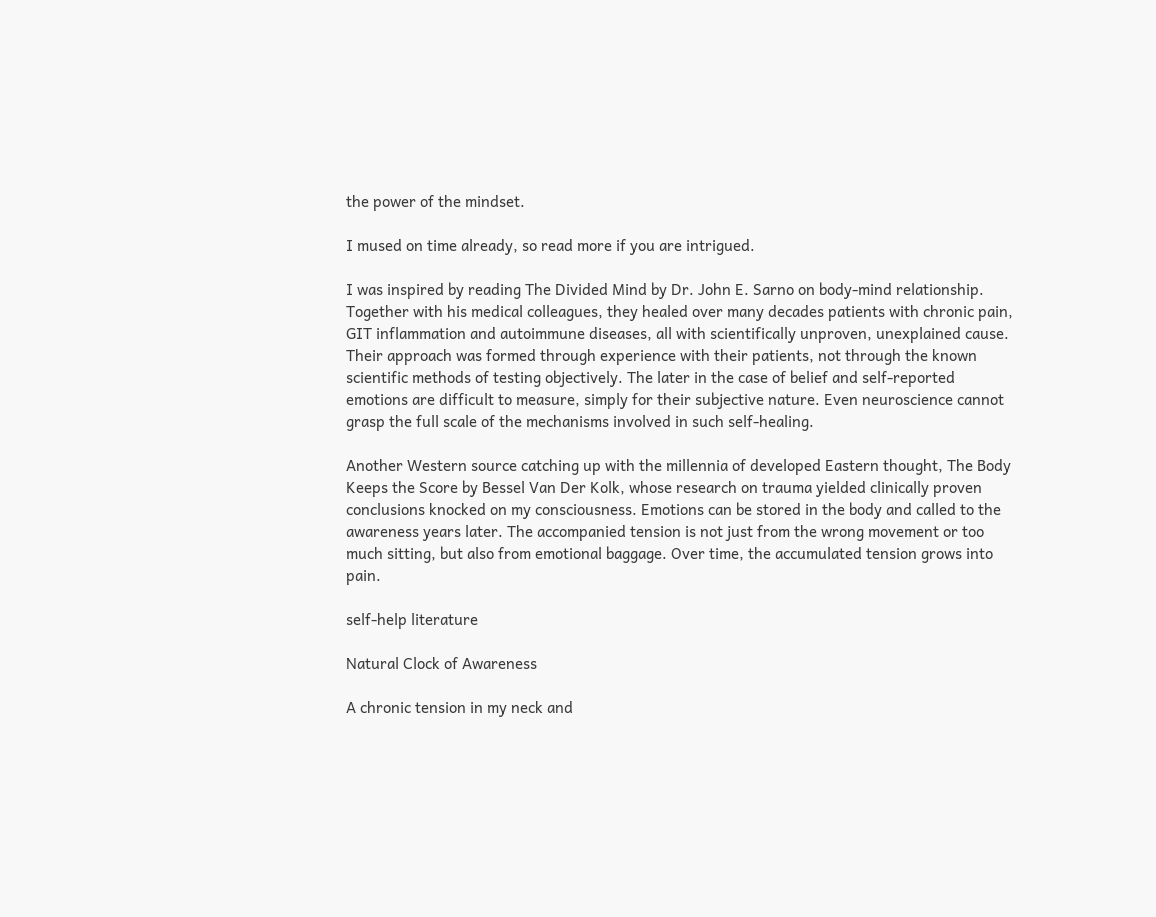the power of the mindset.

I mused on time already, so read more if you are intrigued.

I was inspired by reading The Divided Mind by Dr. John E. Sarno on body-mind relationship. Together with his medical colleagues, they healed over many decades patients with chronic pain, GIT inflammation and autoimmune diseases, all with scientifically unproven, unexplained cause. Their approach was formed through experience with their patients, not through the known scientific methods of testing objectively. The later in the case of belief and self-reported emotions are difficult to measure, simply for their subjective nature. Even neuroscience cannot grasp the full scale of the mechanisms involved in such self-healing.

Another Western source catching up with the millennia of developed Eastern thought, The Body Keeps the Score by Bessel Van Der Kolk, whose research on trauma yielded clinically proven conclusions knocked on my consciousness. Emotions can be stored in the body and called to the awareness years later. The accompanied tension is not just from the wrong movement or too much sitting, but also from emotional baggage. Over time, the accumulated tension grows into pain.

self-help literature

Natural Clock of Awareness

A chronic tension in my neck and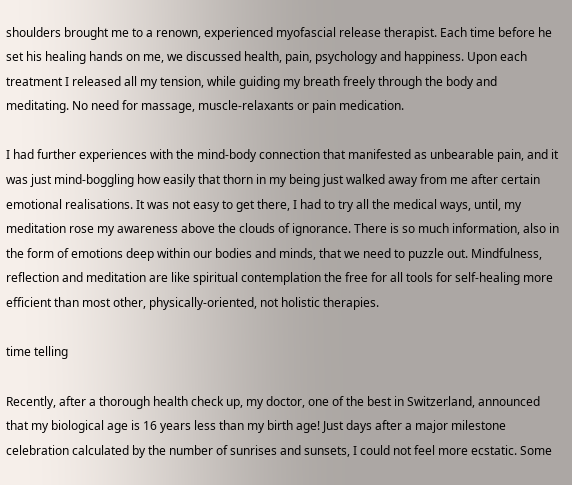shoulders brought me to a renown, experienced myofascial release therapist. Each time before he set his healing hands on me, we discussed health, pain, psychology and happiness. Upon each treatment I released all my tension, while guiding my breath freely through the body and meditating. No need for massage, muscle-relaxants or pain medication.

I had further experiences with the mind-body connection that manifested as unbearable pain, and it was just mind-boggling how easily that thorn in my being just walked away from me after certain emotional realisations. It was not easy to get there, I had to try all the medical ways, until, my meditation rose my awareness above the clouds of ignorance. There is so much information, also in the form of emotions deep within our bodies and minds, that we need to puzzle out. Mindfulness, reflection and meditation are like spiritual contemplation the free for all tools for self-healing more efficient than most other, physically-oriented, not holistic therapies.

time telling

Recently, after a thorough health check up, my doctor, one of the best in Switzerland, announced that my biological age is 16 years less than my birth age! Just days after a major milestone celebration calculated by the number of sunrises and sunsets, I could not feel more ecstatic. Some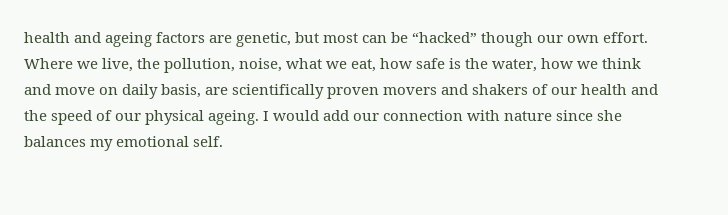health and ageing factors are genetic, but most can be “hacked” though our own effort. Where we live, the pollution, noise, what we eat, how safe is the water, how we think and move on daily basis, are scientifically proven movers and shakers of our health and the speed of our physical ageing. I would add our connection with nature since she balances my emotional self.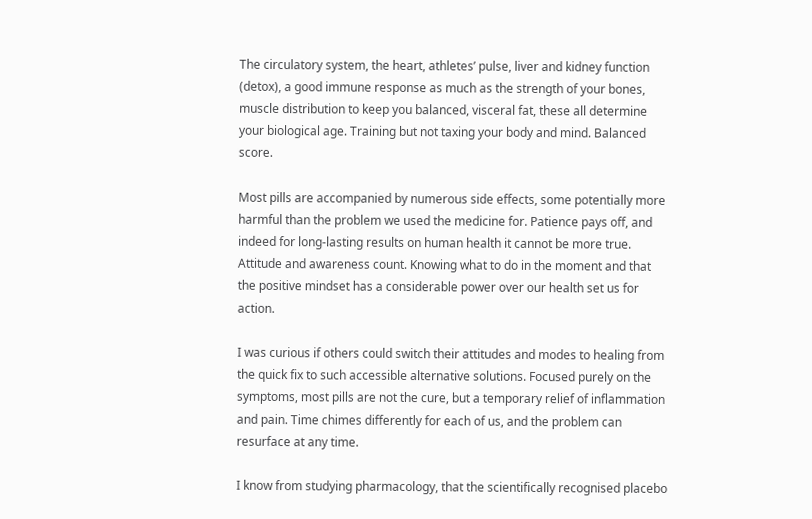The circulatory system, the heart, athletes’ pulse, liver and kidney function (detox), a good immune response as much as the strength of your bones, muscle distribution to keep you balanced, visceral fat, these all determine your biological age. Training but not taxing your body and mind. Balanced score.

Most pills are accompanied by numerous side effects, some potentially more harmful than the problem we used the medicine for. Patience pays off, and indeed for long-lasting results on human health it cannot be more true. Attitude and awareness count. Knowing what to do in the moment and that the positive mindset has a considerable power over our health set us for action.

I was curious if others could switch their attitudes and modes to healing from the quick fix to such accessible alternative solutions. Focused purely on the symptoms, most pills are not the cure, but a temporary relief of inflammation and pain. Time chimes differently for each of us, and the problem can resurface at any time.

I know from studying pharmacology, that the scientifically recognised placebo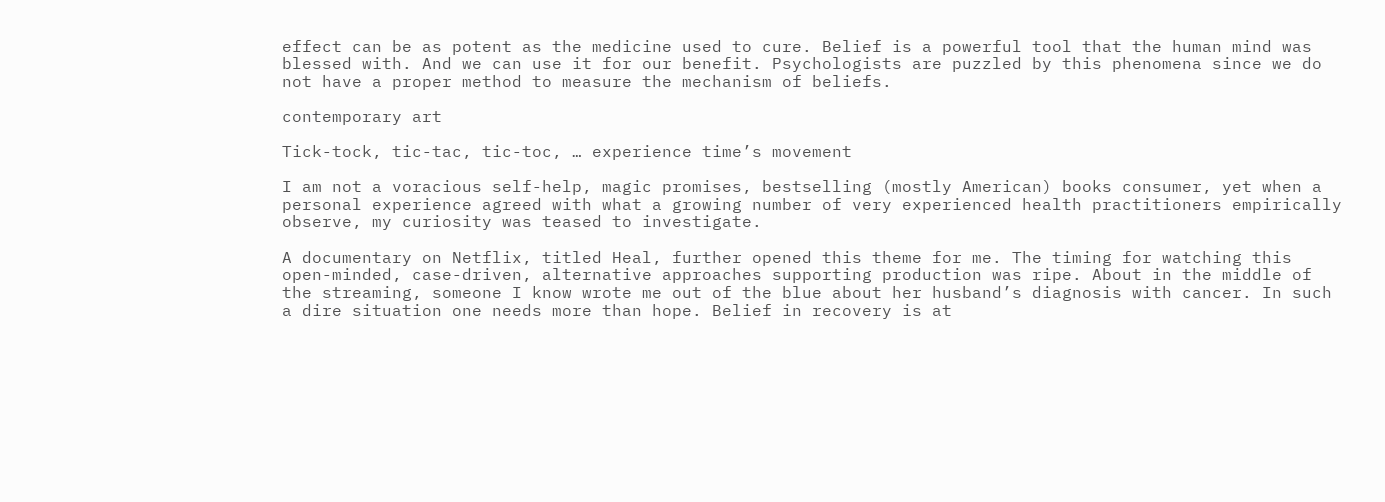effect can be as potent as the medicine used to cure. Belief is a powerful tool that the human mind was blessed with. And we can use it for our benefit. Psychologists are puzzled by this phenomena since we do not have a proper method to measure the mechanism of beliefs.

contemporary art

Tick-tock, tic-tac, tic-toc, … experience time’s movement

I am not a voracious self-help, magic promises, bestselling (mostly American) books consumer, yet when a personal experience agreed with what a growing number of very experienced health practitioners empirically observe, my curiosity was teased to investigate.

A documentary on Netflix, titled Heal, further opened this theme for me. The timing for watching this open-minded, case-driven, alternative approaches supporting production was ripe. About in the middle of the streaming, someone I know wrote me out of the blue about her husband’s diagnosis with cancer. In such a dire situation one needs more than hope. Belief in recovery is at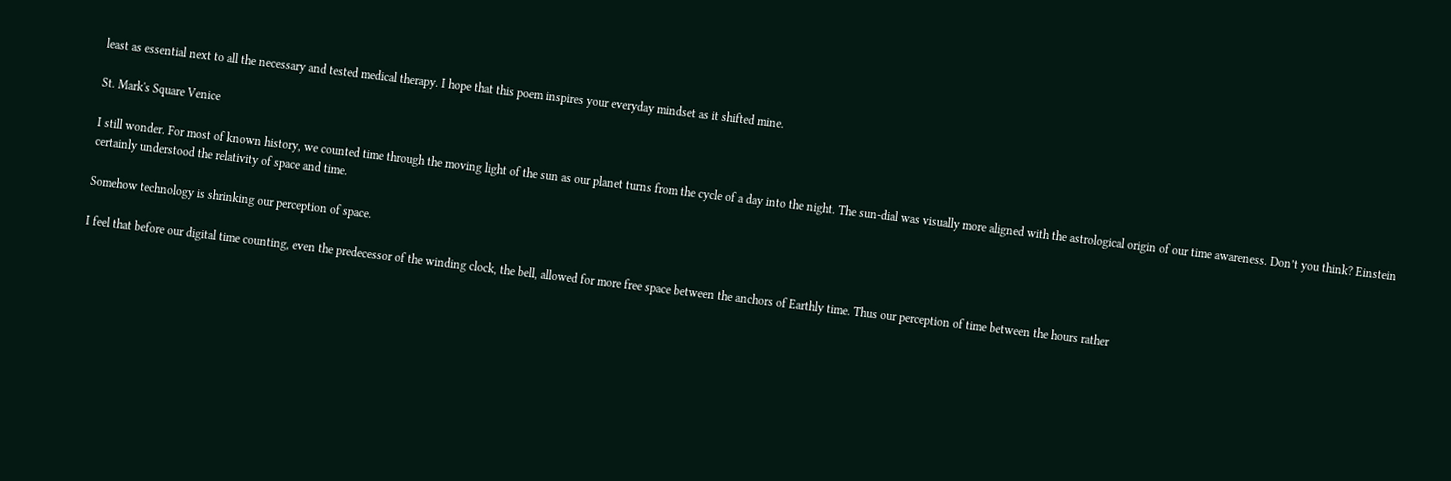least as essential next to all the necessary and tested medical therapy. I hope that this poem inspires your everyday mindset as it shifted mine.

St. Mark's Square Venice

I still wonder. For most of known history, we counted time through the moving light of the sun as our planet turns from the cycle of a day into the night. The sun-dial was visually more aligned with the astrological origin of our time awareness. Don’t you think? Einstein certainly understood the relativity of space and time.

Somehow technology is shrinking our perception of space.

I feel that before our digital time counting, even the predecessor of the winding clock, the bell, allowed for more free space between the anchors of Earthly time. Thus our perception of time between the hours rather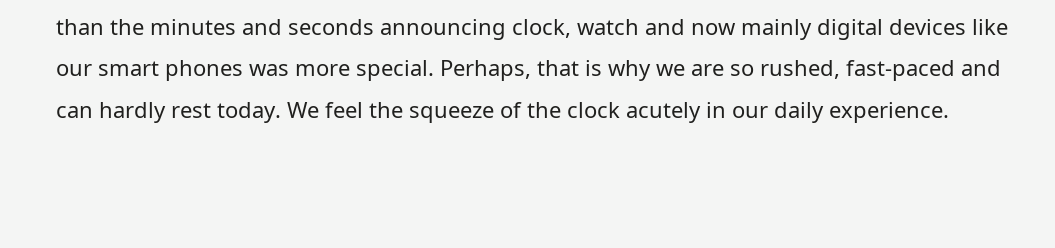than the minutes and seconds announcing clock, watch and now mainly digital devices like our smart phones was more special. Perhaps, that is why we are so rushed, fast-paced and can hardly rest today. We feel the squeeze of the clock acutely in our daily experience.